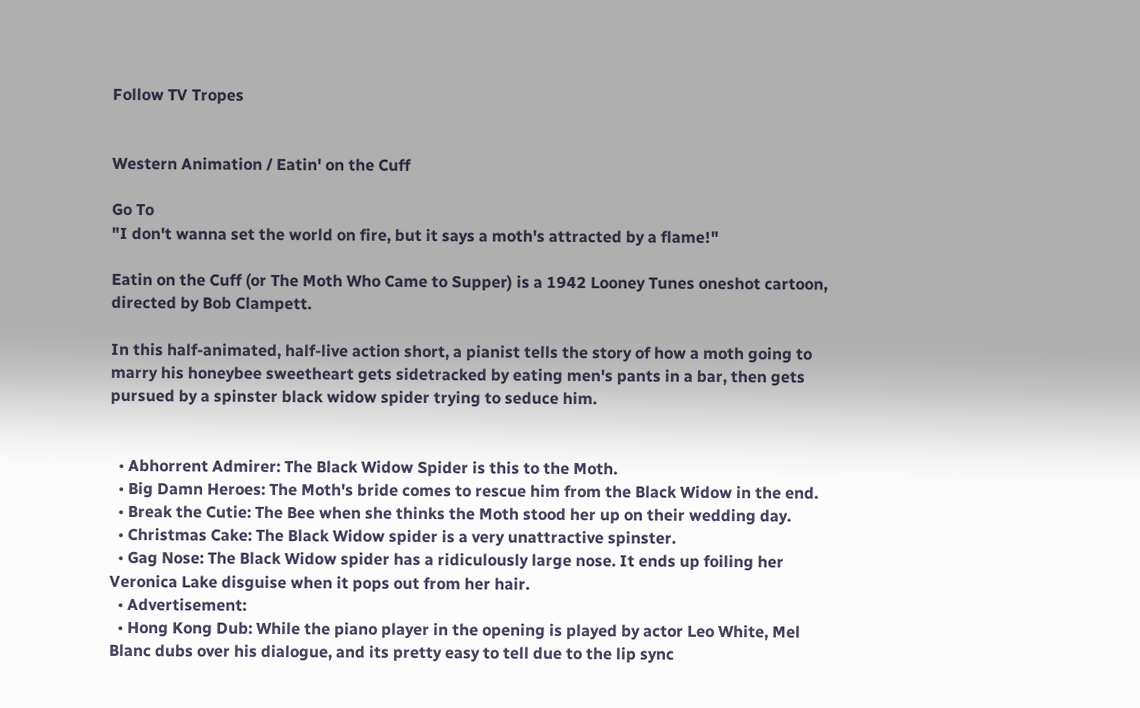Follow TV Tropes


Western Animation / Eatin' on the Cuff

Go To
"I don't wanna set the world on fire, but it says a moth's attracted by a flame!"

Eatin on the Cuff (or The Moth Who Came to Supper) is a 1942 Looney Tunes oneshot cartoon, directed by Bob Clampett.

In this half-animated, half-live action short, a pianist tells the story of how a moth going to marry his honeybee sweetheart gets sidetracked by eating men's pants in a bar, then gets pursued by a spinster black widow spider trying to seduce him.


  • Abhorrent Admirer: The Black Widow Spider is this to the Moth.
  • Big Damn Heroes: The Moth's bride comes to rescue him from the Black Widow in the end.
  • Break the Cutie: The Bee when she thinks the Moth stood her up on their wedding day.
  • Christmas Cake: The Black Widow spider is a very unattractive spinster.
  • Gag Nose: The Black Widow spider has a ridiculously large nose. It ends up foiling her Veronica Lake disguise when it pops out from her hair.
  • Advertisement:
  • Hong Kong Dub: While the piano player in the opening is played by actor Leo White, Mel Blanc dubs over his dialogue, and its pretty easy to tell due to the lip sync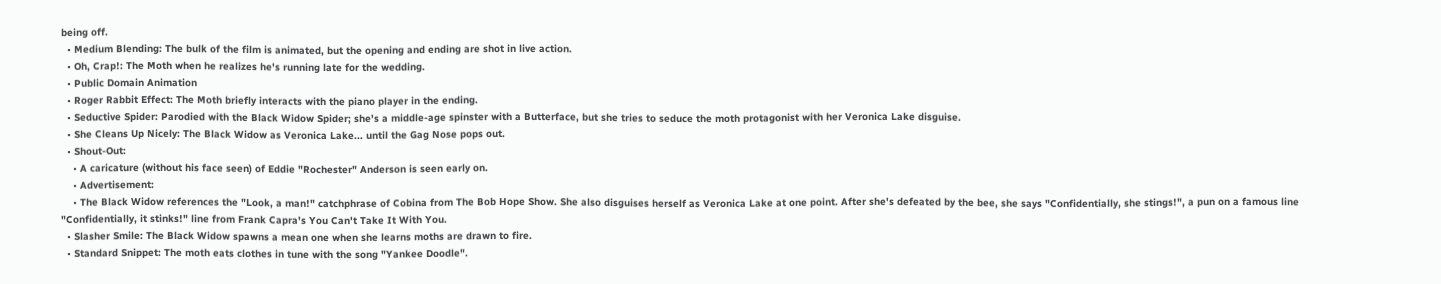being off.
  • Medium Blending: The bulk of the film is animated, but the opening and ending are shot in live action.
  • Oh, Crap!: The Moth when he realizes he's running late for the wedding.
  • Public Domain Animation
  • Roger Rabbit Effect: The Moth briefly interacts with the piano player in the ending.
  • Seductive Spider: Parodied with the Black Widow Spider; she's a middle-age spinster with a Butterface, but she tries to seduce the moth protagonist with her Veronica Lake disguise.
  • She Cleans Up Nicely: The Black Widow as Veronica Lake... until the Gag Nose pops out.
  • Shout-Out:
    • A caricature (without his face seen) of Eddie "Rochester" Anderson is seen early on.
    • Advertisement:
    • The Black Widow references the "Look, a man!" catchphrase of Cobina from The Bob Hope Show. She also disguises herself as Veronica Lake at one point. After she's defeated by the bee, she says "Confidentially, she stings!", a pun on a famous line "Confidentially, it stinks!" line from Frank Capra's You Can't Take It With You.
  • Slasher Smile: The Black Widow spawns a mean one when she learns moths are drawn to fire.
  • Standard Snippet: The moth eats clothes in tune with the song "Yankee Doodle".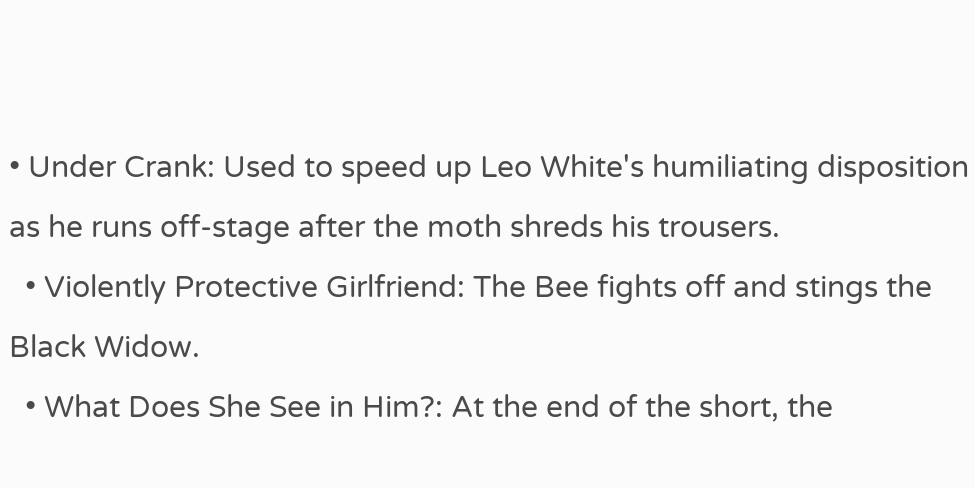• Under Crank: Used to speed up Leo White's humiliating disposition as he runs off-stage after the moth shreds his trousers.
  • Violently Protective Girlfriend: The Bee fights off and stings the Black Widow.
  • What Does She See in Him?: At the end of the short, the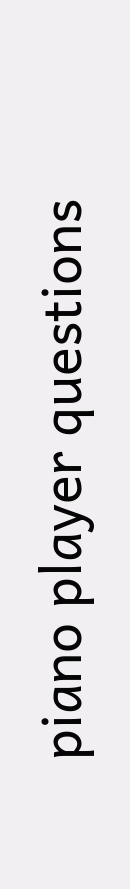piano player questions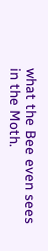what the Bee even sees in the Moth.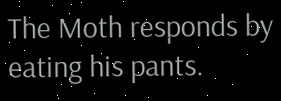The Moth responds by eating his pants.